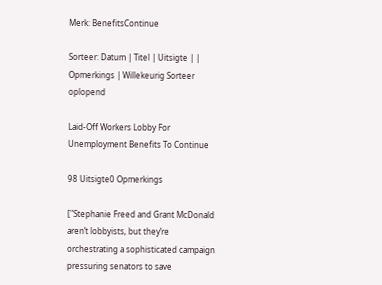Merk: BenefitsContinue

Sorteer: Datum | Titel | Uitsigte | | Opmerkings | Willekeurig Sorteer oplopend

Laid-Off Workers Lobby For Unemployment Benefits To Continue

98 Uitsigte0 Opmerkings

["Stephanie Freed and Grant McDonald aren’t lobbyists, but they’re orchestrating a sophisticated campaign pressuring senators to save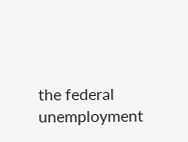the federal unemployment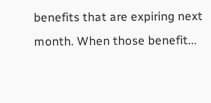benefits that are expiring next month. When those benefit...